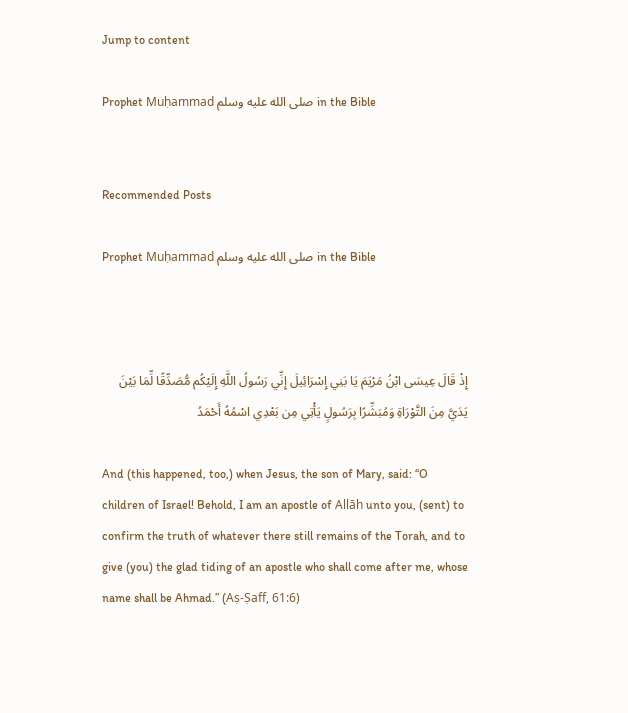Jump to content

Prophet Muḥammad صلى الله عليه وسلم in the Bible


Recommended Posts

Prophet Muḥammad صلى الله عليه وسلم in the Bible



إِذْ قَالَ عِيسَى ابْنُ مَرْيَمَ يَا بَنِي إِسْرَائِيلَ إِنِّي رَسُولُ اللَّهِ إِلَيْكُم مُّصَدِّقًا لِّمَا بَيْنَ يَدَيَّ مِنَ التَّوْرَاةِ وَمُبَشِّرًا بِرَسُولٍ يَأْتِي مِن بَعْدِي اسْمُهُ أَحْمَدُ

And (this happened, too,) when Jesus, the son of Mary, said: “O children of Israel! Behold, I am an apostle of Allāh unto you, (sent) to confirm the truth of whatever there still remains of the Torah, and to give (you) the glad tiding of an apostle who shall come after me, whose name shall be Ahmad.” (Aṣ-Ṣaff, 61:6)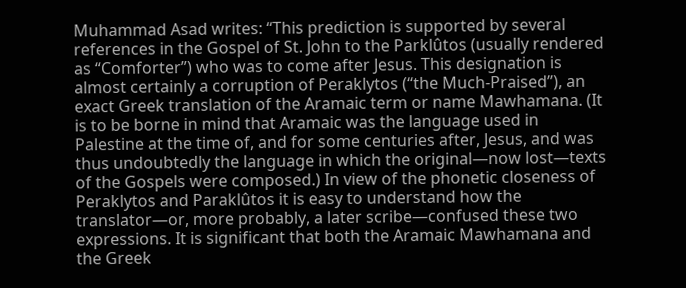Muhammad Asad writes: “This prediction is supported by several references in the Gospel of St. John to the Parklûtos (usually rendered as “Comforter”) who was to come after Jesus. This designation is almost certainly a corruption of Peraklytos (“the Much-Praised”), an exact Greek translation of the Aramaic term or name Mawhamana. (It is to be borne in mind that Aramaic was the language used in Palestine at the time of, and for some centuries after, Jesus, and was thus undoubtedly the language in which the original—now lost—texts of the Gospels were composed.) In view of the phonetic closeness of Peraklytos and Paraklûtos it is easy to understand how the translator—or, more probably, a later scribe—confused these two expressions. It is significant that both the Aramaic Mawhamana and the Greek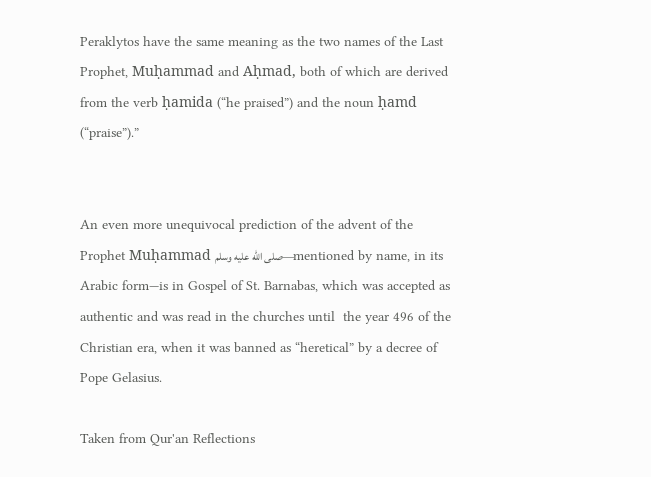Peraklytos have the same meaning as the two names of the Last Prophet, Muḥammad and Aḥmad, both of which are derived from the verb ḥamida (“he praised”) and the noun ḥamd (“praise”).”


An even more unequivocal prediction of the advent of the Prophet Muḥammad صلى الله عليه وسلم—mentioned by name, in its Arabic form—is in Gospel of St. Barnabas, which was accepted as authentic and was read in the churches until  the year 496 of the Christian era, when it was banned as “heretical” by a decree of Pope Gelasius.

Taken from Qur'an Reflections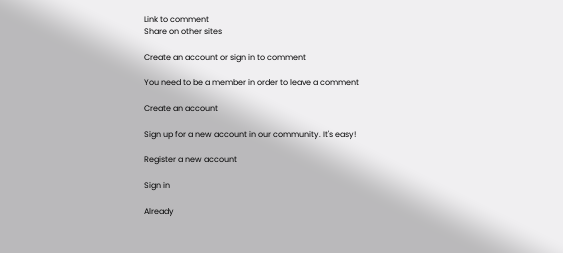Link to comment
Share on other sites

Create an account or sign in to comment

You need to be a member in order to leave a comment

Create an account

Sign up for a new account in our community. It's easy!

Register a new account

Sign in

Already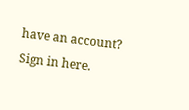have an account? Sign in here.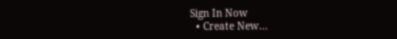Sign In Now
  • Create New...